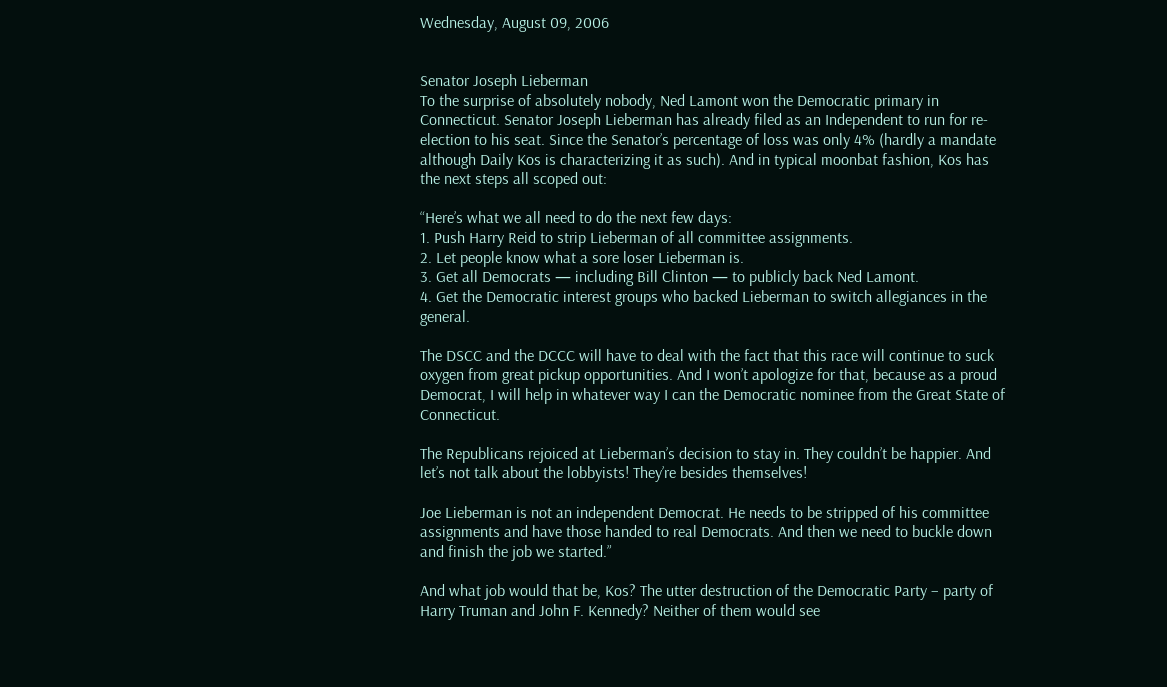Wednesday, August 09, 2006


Senator Joseph Lieberman
To the surprise of absolutely nobody, Ned Lamont won the Democratic primary in Connecticut. Senator Joseph Lieberman has already filed as an Independent to run for re-election to his seat. Since the Senator’s percentage of loss was only 4% (hardly a mandate although Daily Kos is characterizing it as such). And in typical moonbat fashion, Kos has the next steps all scoped out:

“Here’s what we all need to do the next few days:
1. Push Harry Reid to strip Lieberman of all committee assignments.
2. Let people know what a sore loser Lieberman is.
3. Get all Democrats — including Bill Clinton — to publicly back Ned Lamont.
4. Get the Democratic interest groups who backed Lieberman to switch allegiances in the general.

The DSCC and the DCCC will have to deal with the fact that this race will continue to suck oxygen from great pickup opportunities. And I won’t apologize for that, because as a proud Democrat, I will help in whatever way I can the Democratic nominee from the Great State of Connecticut.

The Republicans rejoiced at Lieberman’s decision to stay in. They couldn’t be happier. And let’s not talk about the lobbyists! They’re besides themselves!

Joe Lieberman is not an independent Democrat. He needs to be stripped of his committee assignments and have those handed to real Democrats. And then we need to buckle down and finish the job we started.”

And what job would that be, Kos? The utter destruction of the Democratic Party – party of Harry Truman and John F. Kennedy? Neither of them would see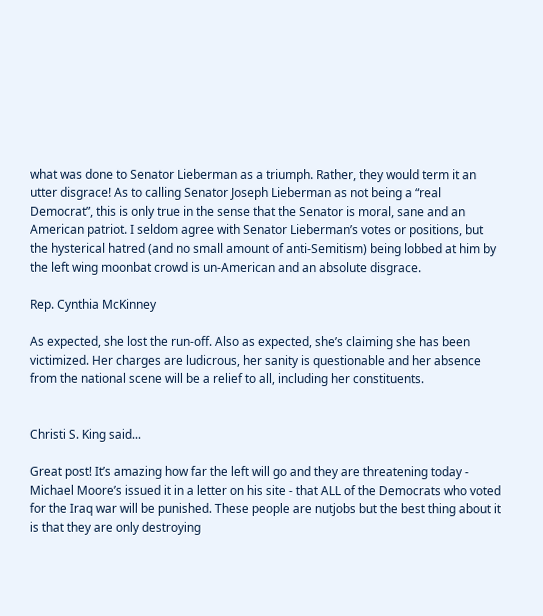what was done to Senator Lieberman as a triumph. Rather, they would term it an utter disgrace! As to calling Senator Joseph Lieberman as not being a “real Democrat”, this is only true in the sense that the Senator is moral, sane and an American patriot. I seldom agree with Senator Lieberman’s votes or positions, but the hysterical hatred (and no small amount of anti-Semitism) being lobbed at him by the left wing moonbat crowd is un-American and an absolute disgrace.

Rep. Cynthia McKinney

As expected, she lost the run-off. Also as expected, she’s claiming she has been victimized. Her charges are ludicrous, her sanity is questionable and her absence from the national scene will be a relief to all, including her constituents.


Christi S. King said...

Great post! It’s amazing how far the left will go and they are threatening today - Michael Moore’s issued it in a letter on his site - that ALL of the Democrats who voted for the Iraq war will be punished. These people are nutjobs but the best thing about it is that they are only destroying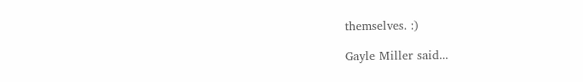themselves. :)

Gayle Miller said...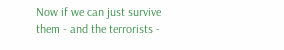Now if we can just survive them - and the terrorists -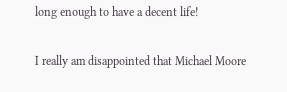long enough to have a decent life!

I really am disappointed that Michael Moore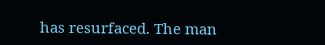has resurfaced. The man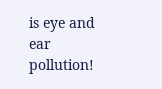is eye and ear pollution!